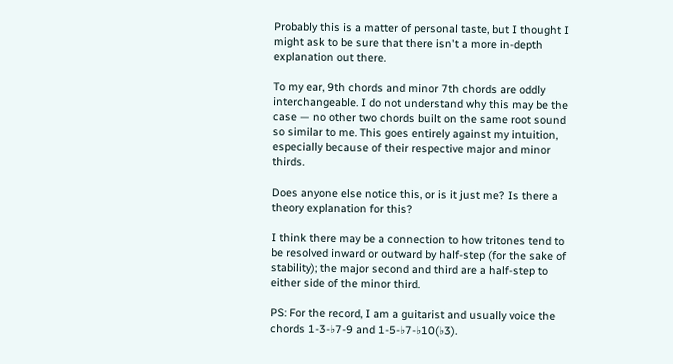Probably this is a matter of personal taste, but I thought I might ask to be sure that there isn't a more in-depth explanation out there.

To my ear, 9th chords and minor 7th chords are oddly interchangeable. I do not understand why this may be the case — no other two chords built on the same root sound so similar to me. This goes entirely against my intuition, especially because of their respective major and minor thirds.

Does anyone else notice this, or is it just me? Is there a theory explanation for this?

I think there may be a connection to how tritones tend to be resolved inward or outward by half-step (for the sake of stability); the major second and third are a half-step to either side of the minor third.

PS: For the record, I am a guitarist and usually voice the chords 1-3-♭7-9 and 1-5-♭7-♭10(♭3).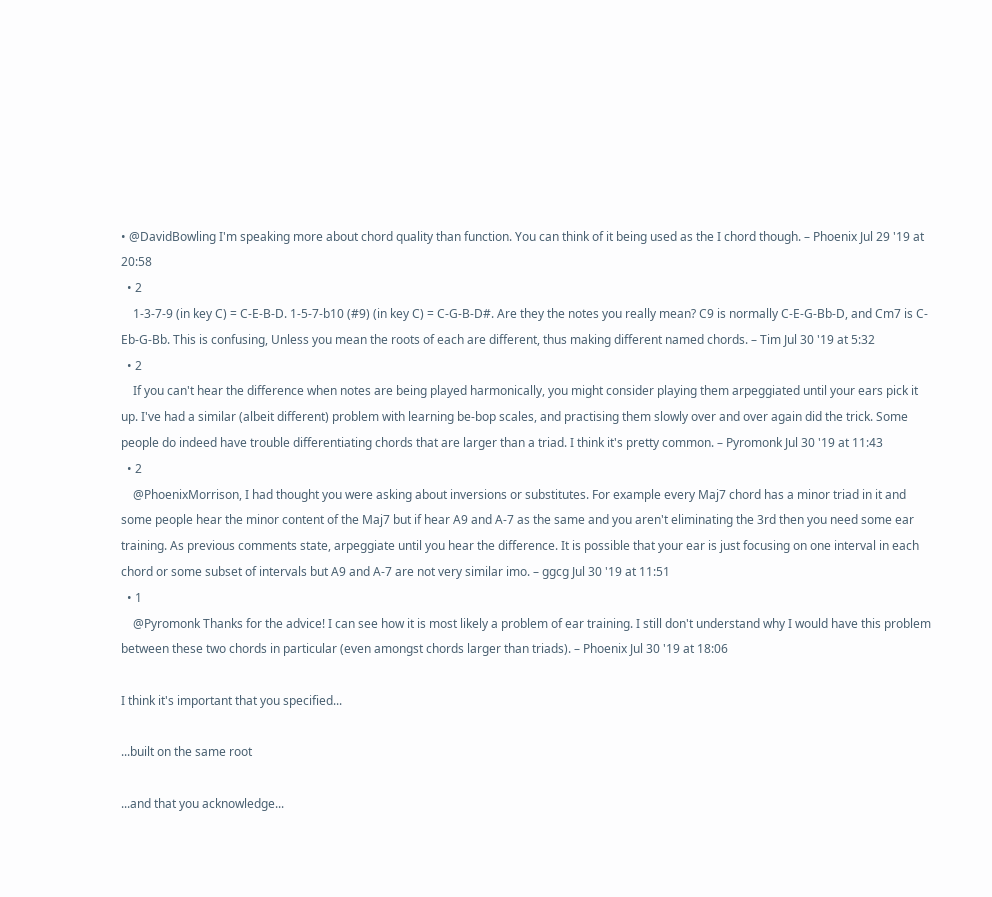• @DavidBowling I'm speaking more about chord quality than function. You can think of it being used as the I chord though. – Phoenix Jul 29 '19 at 20:58
  • 2
    1-3-7-9 (in key C) = C-E-B-D. 1-5-7-b10 (#9) (in key C) = C-G-B-D#. Are they the notes you really mean? C9 is normally C-E-G-Bb-D, and Cm7 is C-Eb-G-Bb. This is confusing, Unless you mean the roots of each are different, thus making different named chords. – Tim Jul 30 '19 at 5:32
  • 2
    If you can't hear the difference when notes are being played harmonically, you might consider playing them arpeggiated until your ears pick it up. I've had a similar (albeit different) problem with learning be-bop scales, and practising them slowly over and over again did the trick. Some people do indeed have trouble differentiating chords that are larger than a triad. I think it's pretty common. – Pyromonk Jul 30 '19 at 11:43
  • 2
    @PhoenixMorrison, I had thought you were asking about inversions or substitutes. For example every Maj7 chord has a minor triad in it and some people hear the minor content of the Maj7 but if hear A9 and A-7 as the same and you aren't eliminating the 3rd then you need some ear training. As previous comments state, arpeggiate until you hear the difference. It is possible that your ear is just focusing on one interval in each chord or some subset of intervals but A9 and A-7 are not very similar imo. – ggcg Jul 30 '19 at 11:51
  • 1
    @Pyromonk Thanks for the advice! I can see how it is most likely a problem of ear training. I still don't understand why I would have this problem between these two chords in particular (even amongst chords larger than triads). – Phoenix Jul 30 '19 at 18:06

I think it's important that you specified...

...built on the same root

...and that you acknowledge...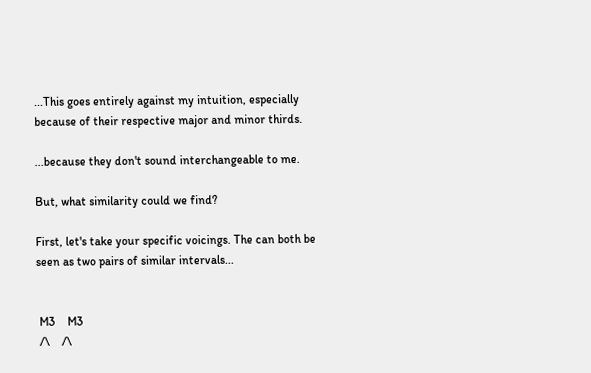...This goes entirely against my intuition, especially because of their respective major and minor thirds.

...because they don't sound interchangeable to me.

But, what similarity could we find?

First, let's take your specific voicings. The can both be seen as two pairs of similar intervals...


 M3    M3
 /\    /\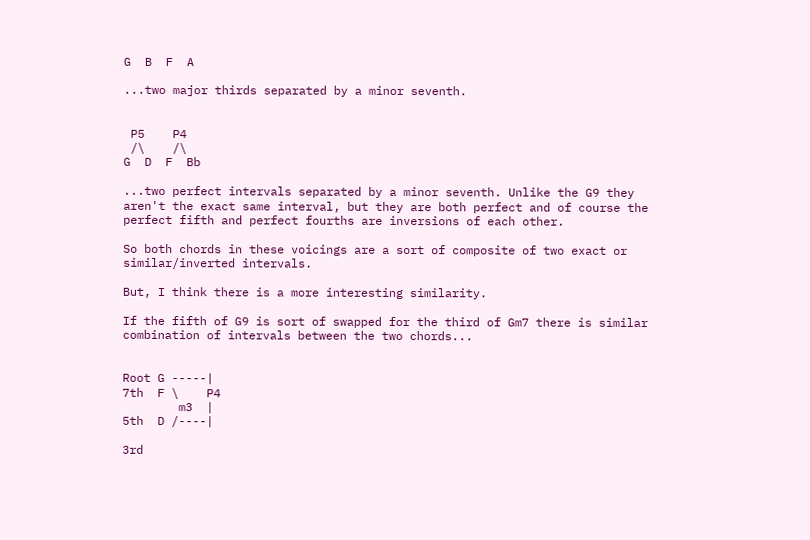G  B  F  A

...two major thirds separated by a minor seventh.


 P5    P4
 /\    /\
G  D  F  Bb

...two perfect intervals separated by a minor seventh. Unlike the G9 they aren't the exact same interval, but they are both perfect and of course the perfect fifth and perfect fourths are inversions of each other.

So both chords in these voicings are a sort of composite of two exact or similar/inverted intervals.

But, I think there is a more interesting similarity.

If the fifth of G9 is sort of swapped for the third of Gm7 there is similar combination of intervals between the two chords...


Root G -----|
7th  F \    P4
        m3  |
5th  D /----|

3rd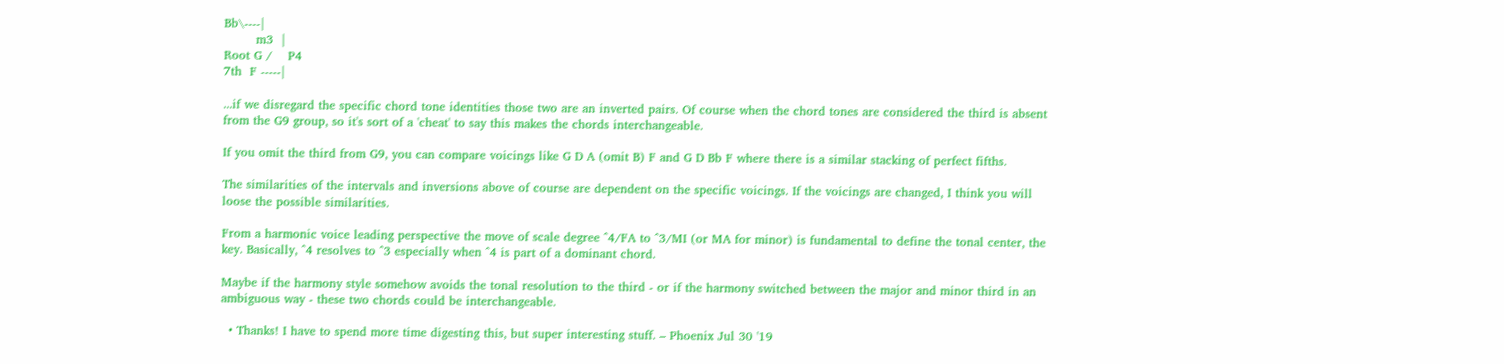Bb\----|
        m3  |
Root G /    P4
7th  F -----|

...if we disregard the specific chord tone identities those two are an inverted pairs. Of course when the chord tones are considered the third is absent from the G9 group, so it's sort of a 'cheat' to say this makes the chords interchangeable.

If you omit the third from G9, you can compare voicings like G D A (omit B) F and G D Bb F where there is a similar stacking of perfect fifths.

The similarities of the intervals and inversions above of course are dependent on the specific voicings. If the voicings are changed, I think you will loose the possible similarities.

From a harmonic voice leading perspective the move of scale degree ^4/FA to ^3/MI (or MA for minor) is fundamental to define the tonal center, the key. Basically, ^4 resolves to ^3 especially when ^4 is part of a dominant chord.

Maybe if the harmony style somehow avoids the tonal resolution to the third - or if the harmony switched between the major and minor third in an ambiguous way - these two chords could be interchangeable.

  • Thanks! I have to spend more time digesting this, but super interesting stuff. – Phoenix Jul 30 '19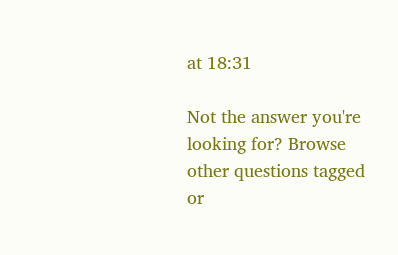at 18:31

Not the answer you're looking for? Browse other questions tagged or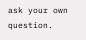ask your own question.